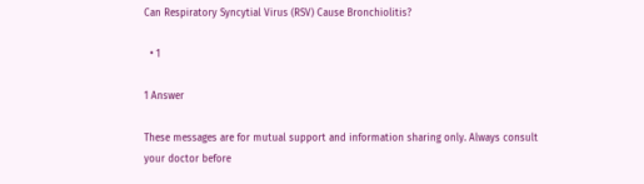Can Respiratory Syncytial Virus (RSV) Cause Bronchiolitis?

  • 1

1 Answer

These messages are for mutual support and information sharing only. Always consult your doctor before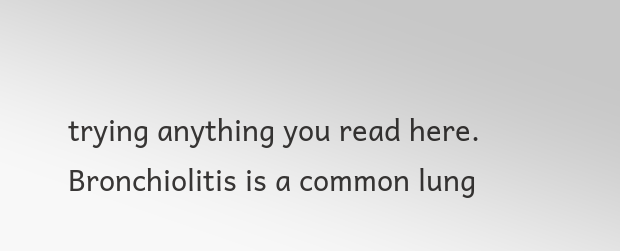trying anything you read here.
Bronchiolitis is a common lung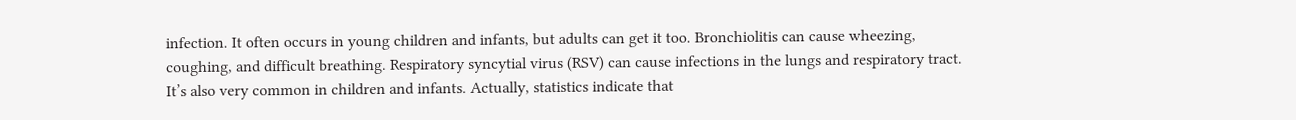infection. It often occurs in young children and infants, but adults can get it too. Bronchiolitis can cause wheezing, coughing, and difficult breathing. Respiratory syncytial virus (RSV) can cause infections in the lungs and respiratory tract. It’s also very common in children and infants. Actually, statistics indicate that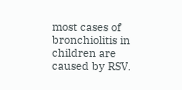most cases of bronchiolitis in children are caused by RSV.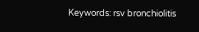Keywords: rsv bronchiolitis